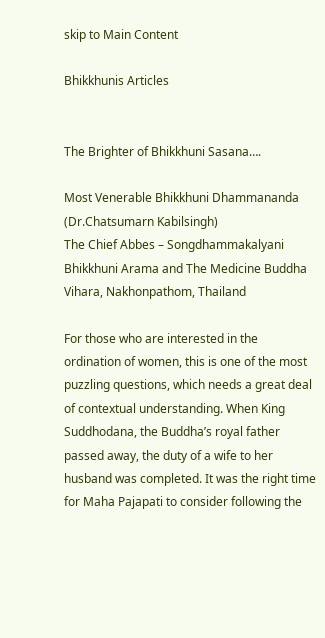skip to Main Content

Bhikkhunis Articles


The Brighter of Bhikkhuni Sasana….

Most Venerable Bhikkhuni Dhammananda (Dr.Chatsumarn Kabilsingh)
The Chief Abbes – Songdhammakalyani Bhikkhuni Arama and The Medicine Buddha Vihara, Nakhonpathom, Thailand

For those who are interested in the ordination of women, this is one of the most puzzling questions, which needs a great deal of contextual understanding. When King Suddhodana, the Buddha’s royal father passed away, the duty of a wife to her husband was completed. It was the right time for Maha Pajapati to consider following the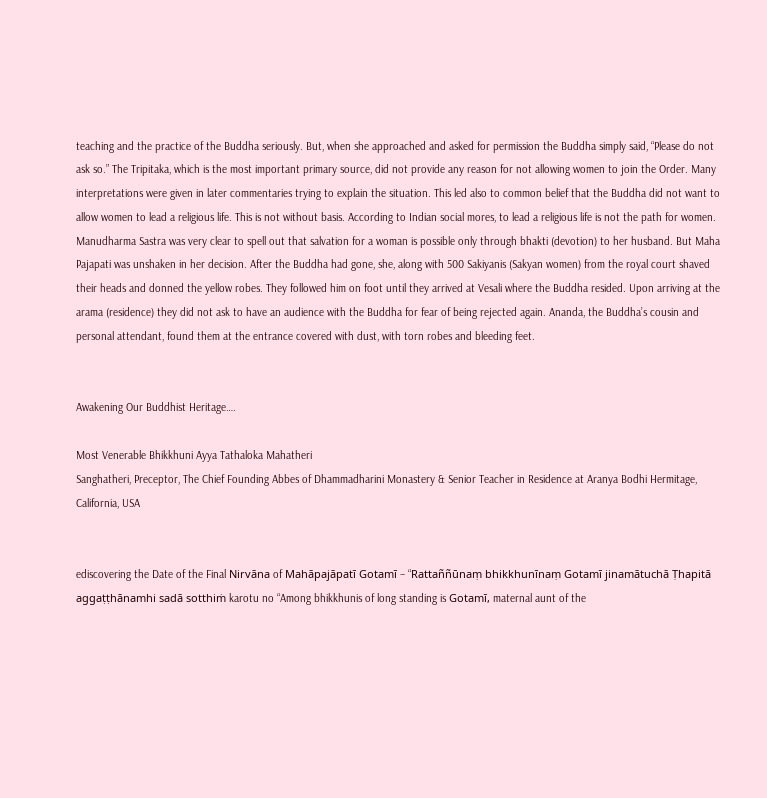teaching and the practice of the Buddha seriously. But, when she approached and asked for permission the Buddha simply said, “Please do not ask so.” The Tripitaka, which is the most important primary source, did not provide any reason for not allowing women to join the Order. Many interpretations were given in later commentaries trying to explain the situation. This led also to common belief that the Buddha did not want to allow women to lead a religious life. This is not without basis. According to Indian social mores, to lead a religious life is not the path for women. Manudharma Sastra was very clear to spell out that salvation for a woman is possible only through bhakti (devotion) to her husband. But Maha Pajapati was unshaken in her decision. After the Buddha had gone, she, along with 500 Sakiyanis (Sakyan women) from the royal court shaved their heads and donned the yellow robes. They followed him on foot until they arrived at Vesali where the Buddha resided. Upon arriving at the arama (residence) they did not ask to have an audience with the Buddha for fear of being rejected again. Ananda, the Buddha’s cousin and personal attendant, found them at the entrance covered with dust, with torn robes and bleeding feet.


Awakening Our Buddhist Heritage….

Most Venerable Bhikkhuni Ayya Tathaloka Mahatheri
Sanghatheri, Preceptor, The Chief Founding Abbes of Dhammadharini Monastery & Senior Teacher in Residence at Aranya Bodhi Hermitage, California, USA


ediscovering the Date of the Final Nirvāna of Mahāpajāpatī Gotamī – “Rattaññūnaṃ bhikkhunīnaṃ Gotamī jinamātuchā Ṭhapitā aggaṭṭhānamhi sadā sotthiṁ karotu no “Among bhikkhunis of long standing is Gotamī, maternal aunt of the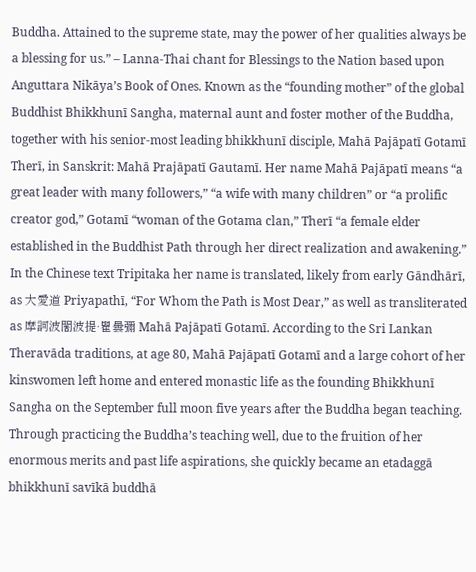Buddha. Attained to the supreme state, may the power of her qualities always be a blessing for us.” – Lanna-Thai chant for Blessings to the Nation based upon Anguttara Nikāya’s Book of Ones. Known as the “founding mother” of the global Buddhist Bhikkhunī Sangha, maternal aunt and foster mother of the Buddha, together with his senior-most leading bhikkhunī disciple, Mahā Pajāpatī Gotamī Therī, in Sanskrit: Mahā Prajāpatī Gautamī. Her name Mahā Pajāpatī means “a great leader with many followers,” “a wife with many children” or “a prolific creator god,” Gotamī “woman of the Gotama clan,” Therī “a female elder established in the Buddhist Path through her direct realization and awakening.” In the Chinese text Tripitaka her name is translated, likely from early Gāndhārī, as 大愛道 Priyapathī, “For Whom the Path is Most Dear,” as well as transliterated as 摩訶波闍波提·瞿曇彌 Mahā Pajāpatī Gotamī. According to the Sri Lankan Theravāda traditions, at age 80, Mahā Pajāpatī Gotamī and a large cohort of her kinswomen left home and entered monastic life as the founding Bhikkhunī Sangha on the September full moon five years after the Buddha began teaching. Through practicing the Buddha’s teaching well, due to the fruition of her enormous merits and past life aspirations, she quickly became an etadaggā bhikkhunī savīkā buddhā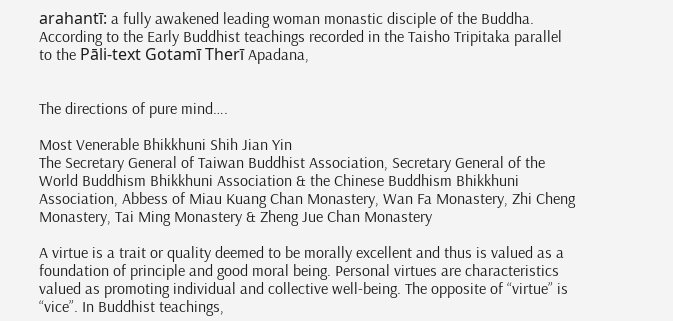arahantī: a fully awakened leading woman monastic disciple of the Buddha. According to the Early Buddhist teachings recorded in the Taisho Tripitaka parallel to the Pāli-text Gotamī Therī Apadana,


The directions of pure mind….

Most Venerable Bhikkhuni Shih Jian Yin
The Secretary General of Taiwan Buddhist Association, Secretary General of the World Buddhism Bhikkhuni Association & the Chinese Buddhism Bhikkhuni Association, Abbess of Miau Kuang Chan Monastery, Wan Fa Monastery, Zhi Cheng Monastery, Tai Ming Monastery & Zheng Jue Chan Monastery

A virtue is a trait or quality deemed to be morally excellent and thus is valued as a foundation of principle and good moral being. Personal virtues are characteristics valued as promoting individual and collective well-being. The opposite of “virtue” is “vice”. In Buddhist teachings,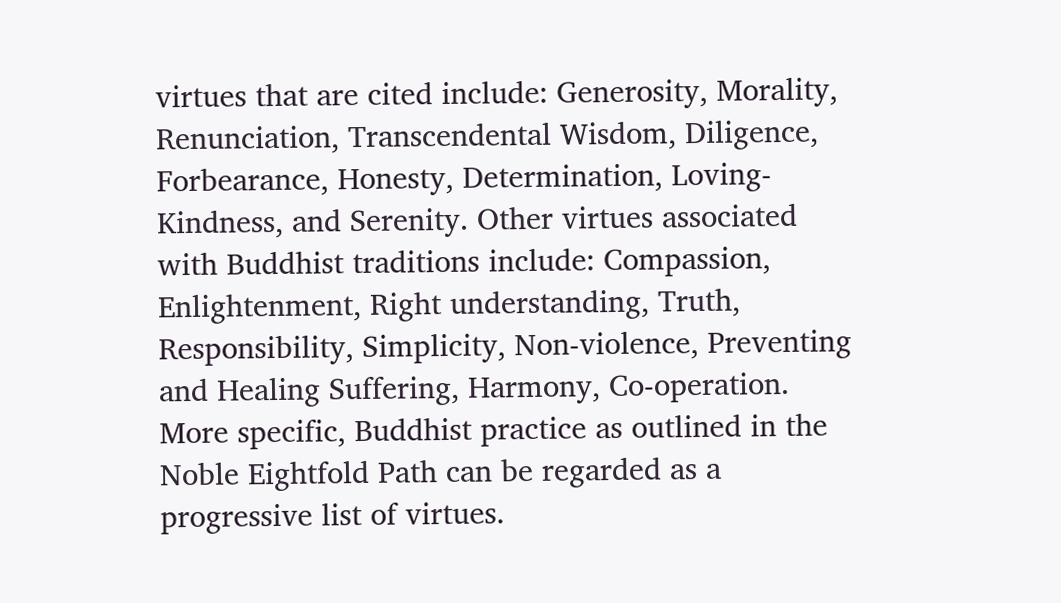virtues that are cited include: Generosity, Morality, Renunciation, Transcendental Wisdom, Diligence, Forbearance, Honesty, Determination, Loving-Kindness, and Serenity. Other virtues associated with Buddhist traditions include: Compassion, Enlightenment, Right understanding, Truth, Responsibility, Simplicity, Non-violence, Preventing and Healing Suffering, Harmony, Co-operation. More specific, Buddhist practice as outlined in the Noble Eightfold Path can be regarded as a progressive list of virtues.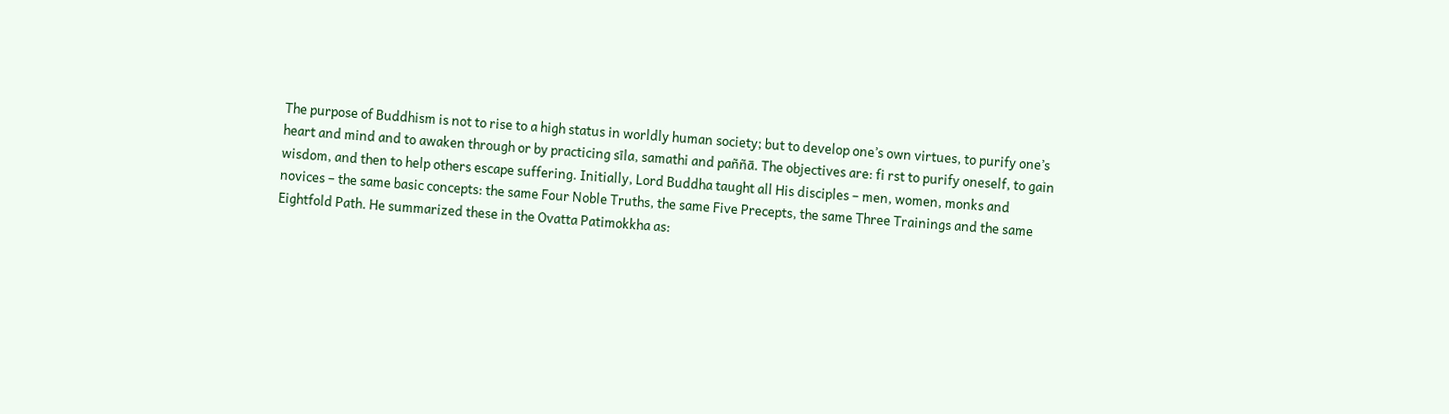The purpose of Buddhism is not to rise to a high status in worldly human society; but to develop one’s own virtues, to purify one’s heart and mind and to awaken through or by practicing sīla, samathi and paññā. The objectives are: fi rst to purify oneself, to gain wisdom, and then to help others escape suffering. Initially, Lord Buddha taught all His disciples – men, women, monks and novices – the same basic concepts: the same Four Noble Truths, the same Five Precepts, the same Three Trainings and the same Eightfold Path. He summarized these in the Ovatta Patimokkha as: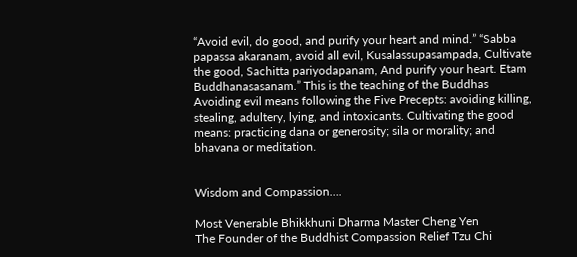“Avoid evil, do good, and purify your heart and mind.” “Sabba papassa akaranam, avoid all evil, Kusalassupasampada, Cultivate the good, Sachitta pariyodapanam, And purify your heart. Etam Buddhanasasanam.” This is the teaching of the Buddhas Avoiding evil means following the Five Precepts: avoiding killing, stealing, adultery, lying, and intoxicants. Cultivating the good means: practicing dana or generosity; sila or morality; and bhavana or meditation.


Wisdom and Compassion….

Most Venerable Bhikkhuni Dharma Master Cheng Yen
The Founder of the Buddhist Compassion Relief Tzu Chi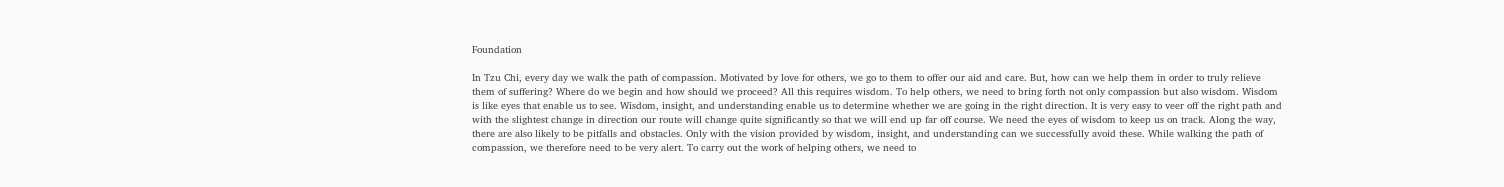Foundation

In Tzu Chi, every day we walk the path of compassion. Motivated by love for others, we go to them to offer our aid and care. But, how can we help them in order to truly relieve them of suffering? Where do we begin and how should we proceed? All this requires wisdom. To help others, we need to bring forth not only compassion but also wisdom. Wisdom is like eyes that enable us to see. Wisdom, insight, and understanding enable us to determine whether we are going in the right direction. It is very easy to veer off the right path and with the slightest change in direction our route will change quite significantly so that we will end up far off course. We need the eyes of wisdom to keep us on track. Along the way, there are also likely to be pitfalls and obstacles. Only with the vision provided by wisdom, insight, and understanding can we successfully avoid these. While walking the path of compassion, we therefore need to be very alert. To carry out the work of helping others, we need to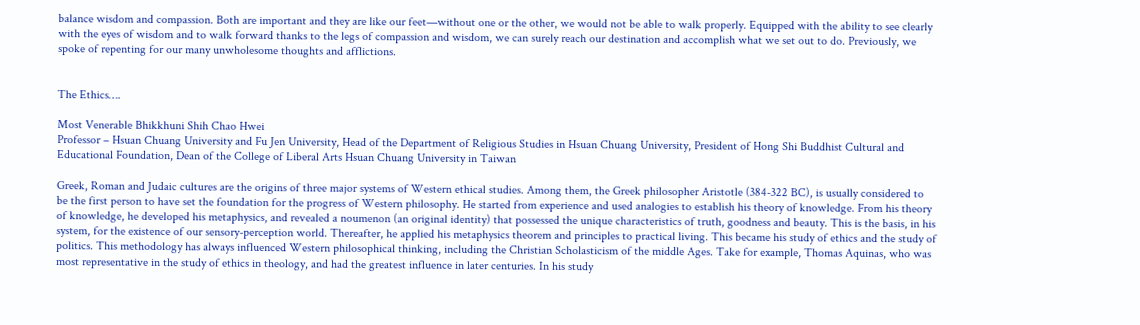balance wisdom and compassion. Both are important and they are like our feet—without one or the other, we would not be able to walk properly. Equipped with the ability to see clearly with the eyes of wisdom and to walk forward thanks to the legs of compassion and wisdom, we can surely reach our destination and accomplish what we set out to do. Previously, we spoke of repenting for our many unwholesome thoughts and afflictions.


The Ethics….

Most Venerable Bhikkhuni Shih Chao Hwei
Professor – Hsuan Chuang University and Fu Jen University, Head of the Department of Religious Studies in Hsuan Chuang University, President of Hong Shi Buddhist Cultural and Educational Foundation, Dean of the College of Liberal Arts Hsuan Chuang University in Taiwan

Greek, Roman and Judaic cultures are the origins of three major systems of Western ethical studies. Among them, the Greek philosopher Aristotle (384-322 BC), is usually considered to be the first person to have set the foundation for the progress of Western philosophy. He started from experience and used analogies to establish his theory of knowledge. From his theory of knowledge, he developed his metaphysics, and revealed a noumenon (an original identity) that possessed the unique characteristics of truth, goodness and beauty. This is the basis, in his system, for the existence of our sensory-perception world. Thereafter, he applied his metaphysics theorem and principles to practical living. This became his study of ethics and the study of politics. This methodology has always influenced Western philosophical thinking, including the Christian Scholasticism of the middle Ages. Take for example, Thomas Aquinas, who was most representative in the study of ethics in theology, and had the greatest influence in later centuries. In his study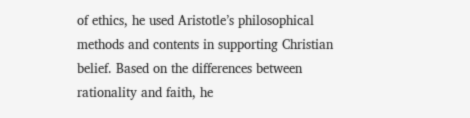of ethics, he used Aristotle’s philosophical methods and contents in supporting Christian belief. Based on the differences between rationality and faith, he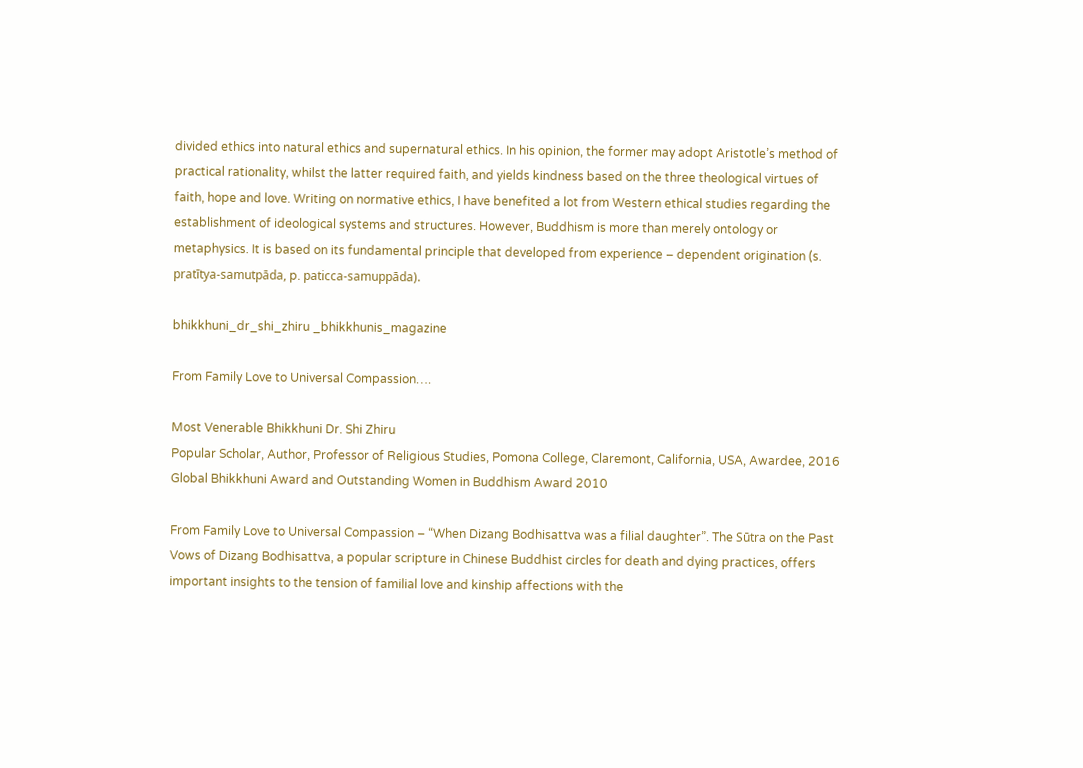divided ethics into natural ethics and supernatural ethics. In his opinion, the former may adopt Aristotle’s method of practical rationality, whilst the latter required faith, and yields kindness based on the three theological virtues of faith, hope and love. Writing on normative ethics, I have benefited a lot from Western ethical studies regarding the establishment of ideological systems and structures. However, Buddhism is more than merely ontology or metaphysics. It is based on its fundamental principle that developed from experience – dependent origination (s. pratītya-samutpāda, p. paticca-samuppāda).

bhikkhuni_dr_shi_zhiru _bhikkhunis_magazine

From Family Love to Universal Compassion….

Most Venerable Bhikkhuni Dr. Shi Zhiru
Popular Scholar, Author, Professor of Religious Studies, Pomona College, Claremont, California, USA, Awardee, 2016 Global Bhikkhuni Award and Outstanding Women in Buddhism Award 2010

From Family Love to Universal Compassion – “When Dizang Bodhisattva was a filial daughter”. The Sūtra on the Past Vows of Dizang Bodhisattva, a popular scripture in Chinese Buddhist circles for death and dying practices, offers important insights to the tension of familial love and kinship affections with the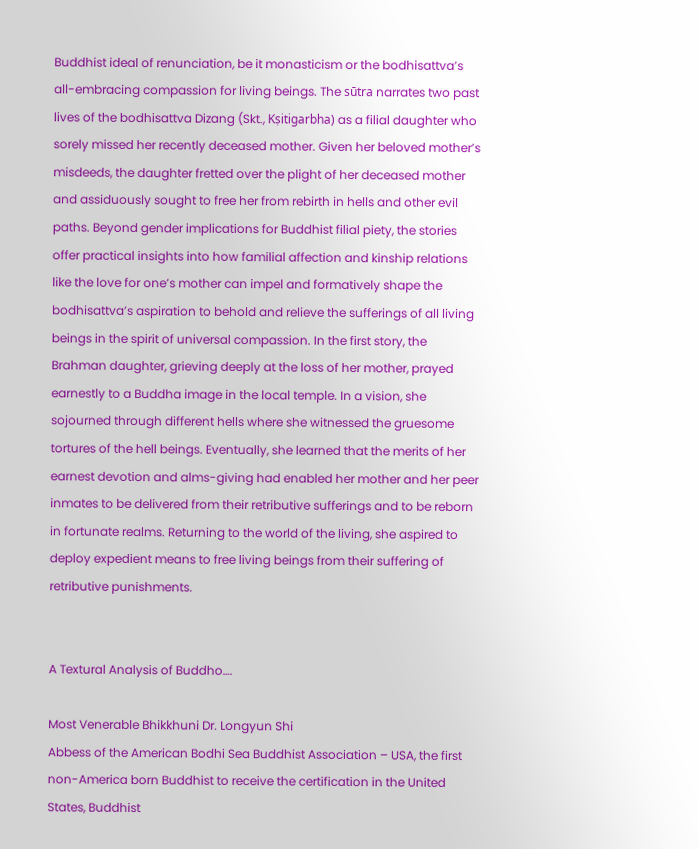Buddhist ideal of renunciation, be it monasticism or the bodhisattva’s all-embracing compassion for living beings. The sūtra narrates two past lives of the bodhisattva Dizang (Skt., Kṣitigarbha) as a filial daughter who sorely missed her recently deceased mother. Given her beloved mother’s misdeeds, the daughter fretted over the plight of her deceased mother and assiduously sought to free her from rebirth in hells and other evil paths. Beyond gender implications for Buddhist filial piety, the stories offer practical insights into how familial affection and kinship relations like the love for one’s mother can impel and formatively shape the bodhisattva’s aspiration to behold and relieve the sufferings of all living beings in the spirit of universal compassion. In the first story, the Brahman daughter, grieving deeply at the loss of her mother, prayed earnestly to a Buddha image in the local temple. In a vision, she sojourned through different hells where she witnessed the gruesome tortures of the hell beings. Eventually, she learned that the merits of her earnest devotion and alms-giving had enabled her mother and her peer inmates to be delivered from their retributive sufferings and to be reborn in fortunate realms. Returning to the world of the living, she aspired to deploy expedient means to free living beings from their suffering of retributive punishments.


A Textural Analysis of Buddho….

Most Venerable Bhikkhuni Dr. Longyun Shi
Abbess of the American Bodhi Sea Buddhist Association – USA, the first non-America born Buddhist to receive the certification in the United States, Buddhist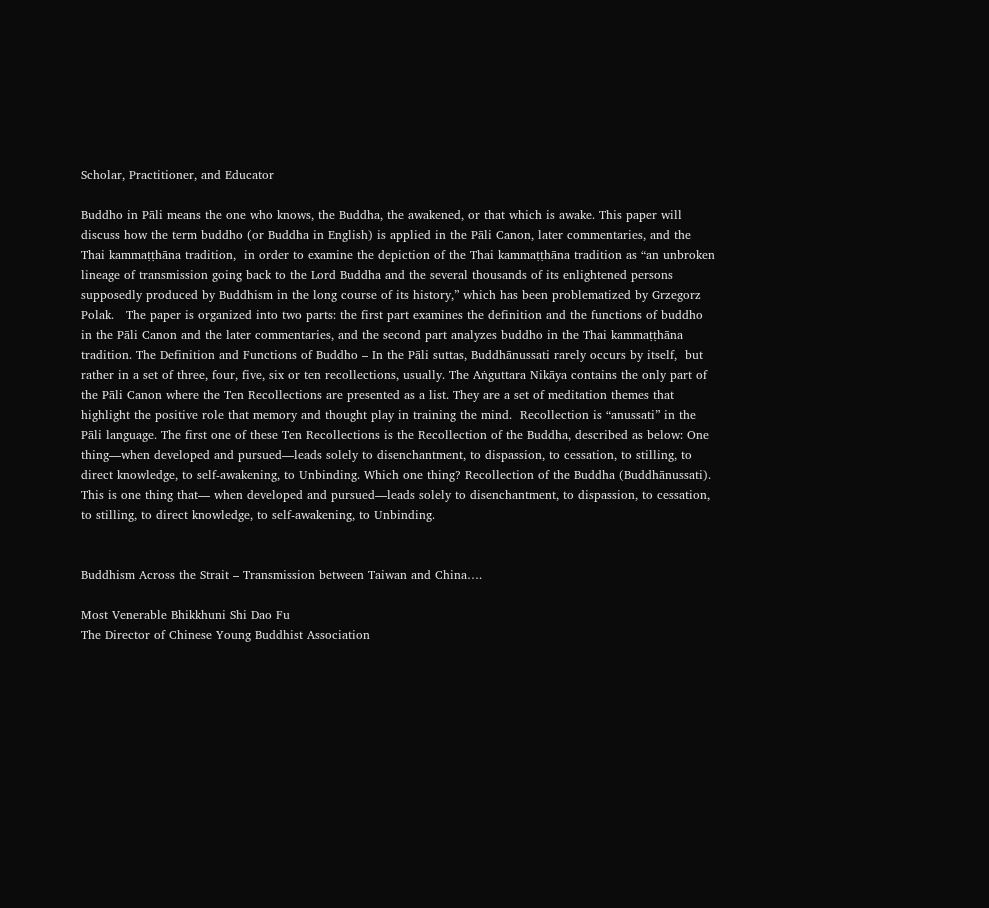Scholar, Practitioner, and Educator

Buddho in Pāli means the one who knows, the Buddha, the awakened, or that which is awake. This paper will discuss how the term buddho (or Buddha in English) is applied in the Pāli Canon, later commentaries, and the Thai kammaṭṭhāna tradition,  in order to examine the depiction of the Thai kammaṭṭhāna tradition as “an unbroken lineage of transmission going back to the Lord Buddha and the several thousands of its enlightened persons supposedly produced by Buddhism in the long course of its history,” which has been problematized by Grzegorz Polak.   The paper is organized into two parts: the first part examines the definition and the functions of buddho in the Pāli Canon and the later commentaries, and the second part analyzes buddho in the Thai kammaṭṭhāna tradition. The Definition and Functions of Buddho – In the Pāli suttas, Buddhānussati rarely occurs by itself,  but rather in a set of three, four, five, six or ten recollections, usually. The Aṅguttara Nikāya contains the only part of the Pāli Canon where the Ten Recollections are presented as a list. They are a set of meditation themes that highlight the positive role that memory and thought play in training the mind.  Recollection is “anussati” in the Pāli language. The first one of these Ten Recollections is the Recollection of the Buddha, described as below: One thing—when developed and pursued—leads solely to disenchantment, to dispassion, to cessation, to stilling, to direct knowledge, to self-awakening, to Unbinding. Which one thing? Recollection of the Buddha (Buddhānussati). This is one thing that— when developed and pursued—leads solely to disenchantment, to dispassion, to cessation, to stilling, to direct knowledge, to self-awakening, to Unbinding.


Buddhism Across the Strait – Transmission between Taiwan and China….

Most Venerable Bhikkhuni Shi Dao Fu
The Director of Chinese Young Buddhist Association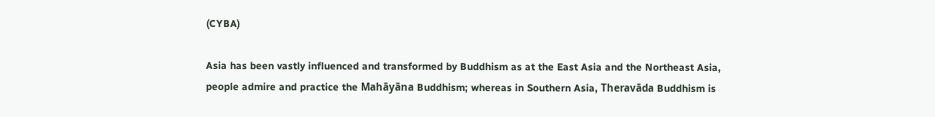(CYBA)

Asia has been vastly influenced and transformed by Buddhism as at the East Asia and the Northeast Asia, people admire and practice the Mahāyāna Buddhism; whereas in Southern Asia, Theravāda Buddhism is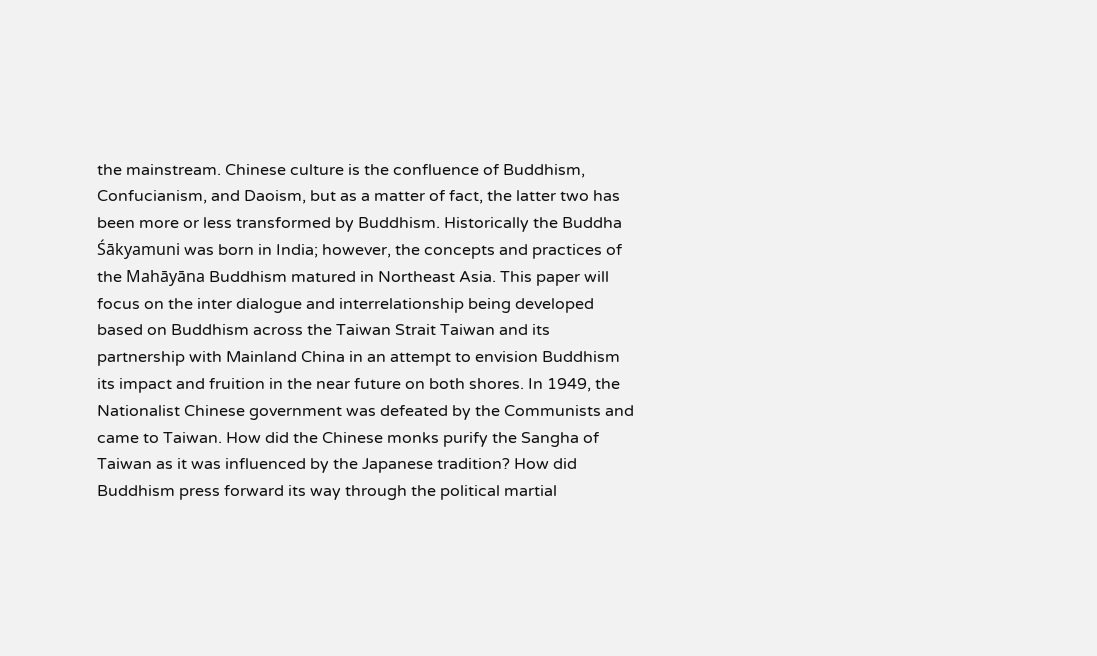the mainstream. Chinese culture is the confluence of Buddhism, Confucianism, and Daoism, but as a matter of fact, the latter two has been more or less transformed by Buddhism. Historically the Buddha Śākyamuni was born in India; however, the concepts and practices of the Mahāyāna Buddhism matured in Northeast Asia. This paper will focus on the inter dialogue and interrelationship being developed based on Buddhism across the Taiwan Strait Taiwan and its partnership with Mainland China in an attempt to envision Buddhism its impact and fruition in the near future on both shores. In 1949, the Nationalist Chinese government was defeated by the Communists and came to Taiwan. How did the Chinese monks purify the Sangha of Taiwan as it was influenced by the Japanese tradition? How did Buddhism press forward its way through the political martial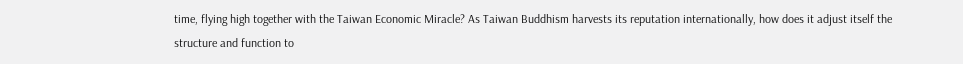time, flying high together with the Taiwan Economic Miracle? As Taiwan Buddhism harvests its reputation internationally, how does it adjust itself the structure and function to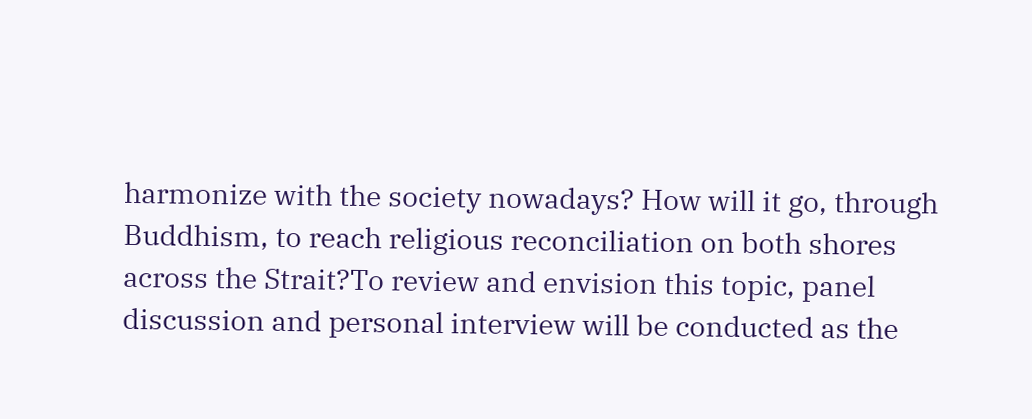harmonize with the society nowadays? How will it go, through Buddhism, to reach religious reconciliation on both shores across the Strait?To review and envision this topic, panel discussion and personal interview will be conducted as the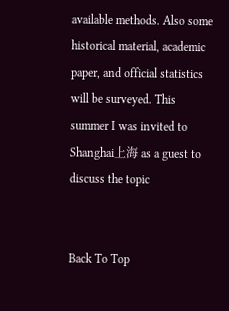available methods. Also some historical material, academic paper, and official statistics will be surveyed. This summer I was invited to Shanghai上海 as a guest to discuss the topic


Back To Top